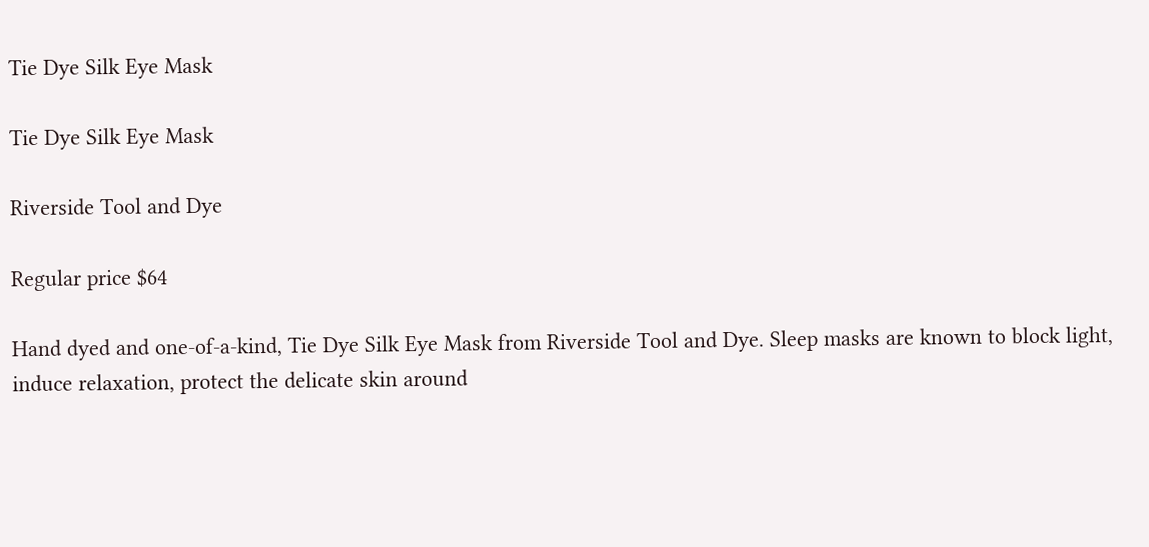Tie Dye Silk Eye Mask

Tie Dye Silk Eye Mask

Riverside Tool and Dye

Regular price $64

Hand dyed and one-of-a-kind, Tie Dye Silk Eye Mask from Riverside Tool and Dye. Sleep masks are known to block light, induce relaxation, protect the delicate skin around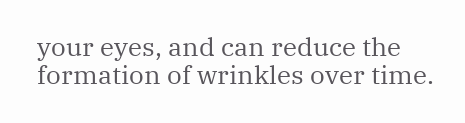your eyes, and can reduce the formation of wrinkles over time.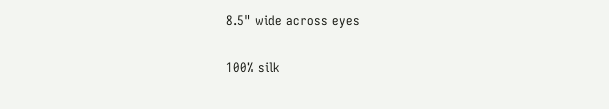8.5" wide across eyes

100% silk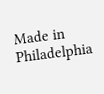Made in Philadelphia